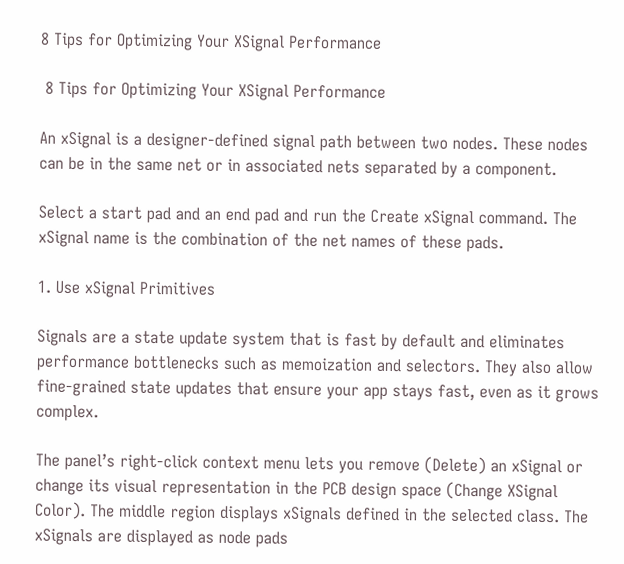8 Tips for Optimizing Your XSignal Performance

 8 Tips for Optimizing Your XSignal Performance

An xSignal is a designer-defined signal path between two nodes. These nodes can be in the same net or in associated nets separated by a component.

Select a start pad and an end pad and run the Create xSignal command. The xSignal name is the combination of the net names of these pads.

1. Use xSignal Primitives

Signals are a state update system that is fast by default and eliminates performance bottlenecks such as memoization and selectors. They also allow fine-grained state updates that ensure your app stays fast, even as it grows complex.

The panel’s right-click context menu lets you remove (Delete) an xSignal or change its visual representation in the PCB design space (Change XSignal Color). The middle region displays xSignals defined in the selected class. The xSignals are displayed as node pads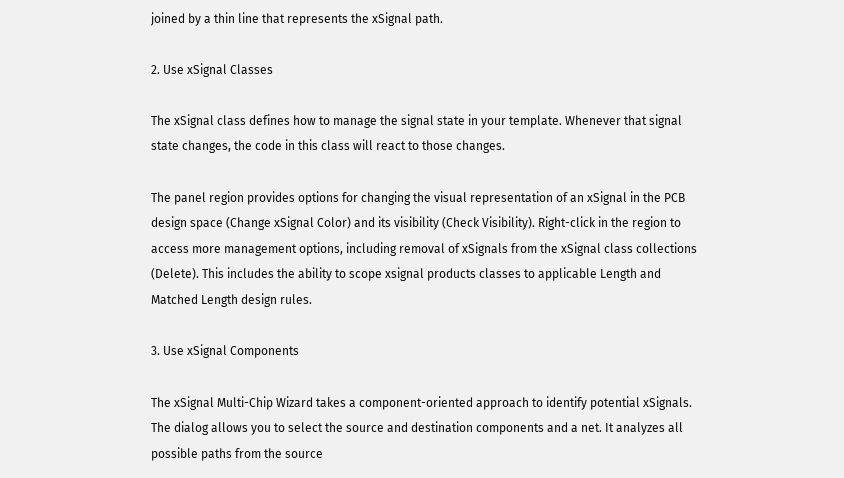joined by a thin line that represents the xSignal path.

2. Use xSignal Classes

The xSignal class defines how to manage the signal state in your template. Whenever that signal state changes, the code in this class will react to those changes.

The panel region provides options for changing the visual representation of an xSignal in the PCB design space (Change xSignal Color) and its visibility (Check Visibility). Right-click in the region to access more management options, including removal of xSignals from the xSignal class collections (Delete). This includes the ability to scope xsignal products classes to applicable Length and Matched Length design rules.

3. Use xSignal Components

The xSignal Multi-Chip Wizard takes a component-oriented approach to identify potential xSignals. The dialog allows you to select the source and destination components and a net. It analyzes all possible paths from the source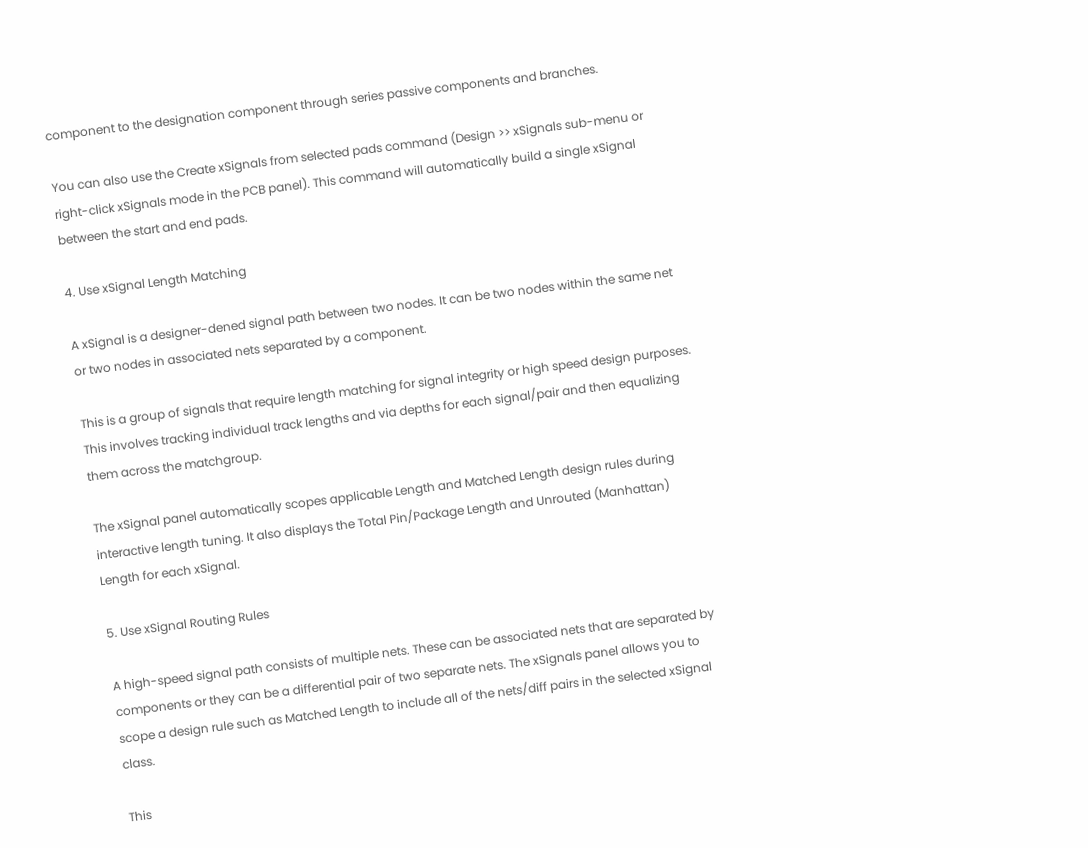component to the designation component through series passive components and branches.

You can also use the Create xSignals from selected pads command (Design >> xSignals sub-menu or right-click xSignals mode in the PCB panel). This command will automatically build a single xSignal between the start and end pads.

4. Use xSignal Length Matching

A xSignal is a designer-dened signal path between two nodes. It can be two nodes within the same net or two nodes in associated nets separated by a component.

This is a group of signals that require length matching for signal integrity or high speed design purposes. This involves tracking individual track lengths and via depths for each signal/pair and then equalizing them across the matchgroup.

The xSignal panel automatically scopes applicable Length and Matched Length design rules during interactive length tuning. It also displays the Total Pin/Package Length and Unrouted (Manhattan) Length for each xSignal.

5. Use xSignal Routing Rules

A high-speed signal path consists of multiple nets. These can be associated nets that are separated by components or they can be a differential pair of two separate nets. The xSignals panel allows you to scope a design rule such as Matched Length to include all of the nets/diff pairs in the selected xSignal class.

This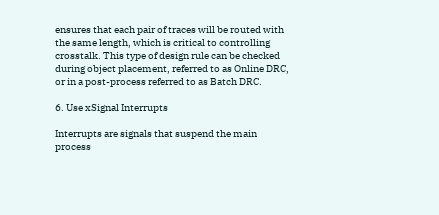ensures that each pair of traces will be routed with the same length, which is critical to controlling crosstalk. This type of design rule can be checked during object placement, referred to as Online DRC, or in a post-process referred to as Batch DRC.

6. Use xSignal Interrupts

Interrupts are signals that suspend the main process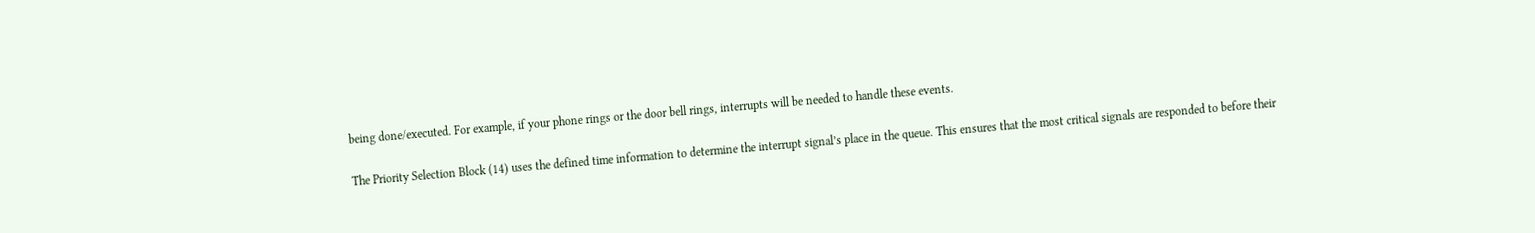being done/executed. For example, if your phone rings or the door bell rings, interrupts will be needed to handle these events.

The Priority Selection Block (14) uses the defined time information to determine the interrupt signal’s place in the queue. This ensures that the most critical signals are responded to before their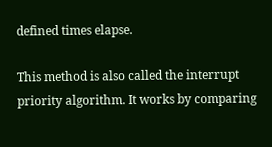defined times elapse.

This method is also called the interrupt priority algorithm. It works by comparing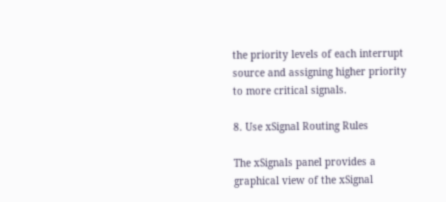the priority levels of each interrupt source and assigning higher priority to more critical signals.

8. Use xSignal Routing Rules

The xSignals panel provides a graphical view of the xSignal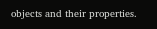objects and their properties.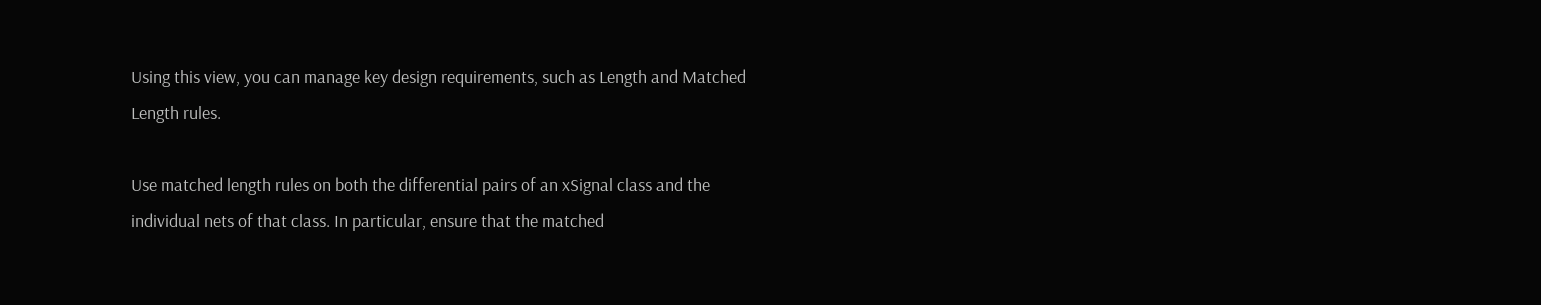Using this view, you can manage key design requirements, such as Length and Matched Length rules.

Use matched length rules on both the differential pairs of an xSignal class and the individual nets of that class. In particular, ensure that the matched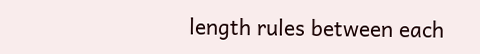length rules between each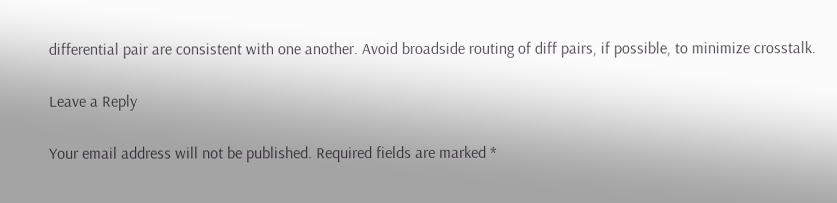differential pair are consistent with one another. Avoid broadside routing of diff pairs, if possible, to minimize crosstalk.

Leave a Reply

Your email address will not be published. Required fields are marked *